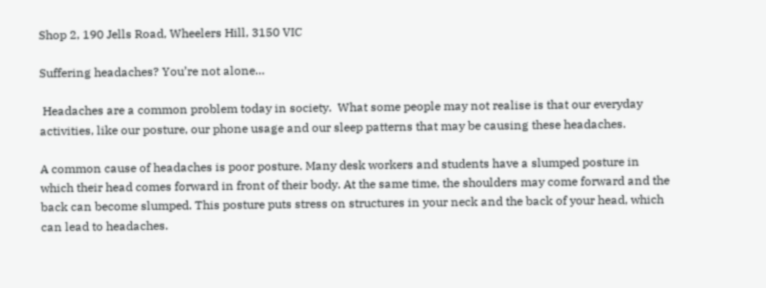Shop 2, 190 Jells Road, Wheelers Hill, 3150 VIC

Suffering headaches? You’re not alone…

 Headaches are a common problem today in society.  What some people may not realise is that our everyday activities, like our posture, our phone usage and our sleep patterns that may be causing these headaches.

A common cause of headaches is poor posture. Many desk workers and students have a slumped posture in which their head comes forward in front of their body. At the same time, the shoulders may come forward and the back can become slumped. This posture puts stress on structures in your neck and the back of your head, which can lead to headaches.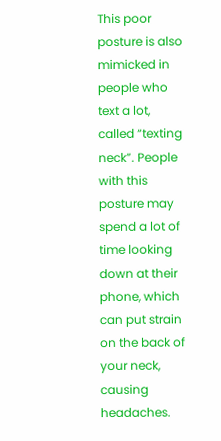This poor posture is also mimicked in people who text a lot, called “texting neck”. People with this posture may spend a lot of time looking down at their phone, which can put strain on the back of your neck, causing headaches.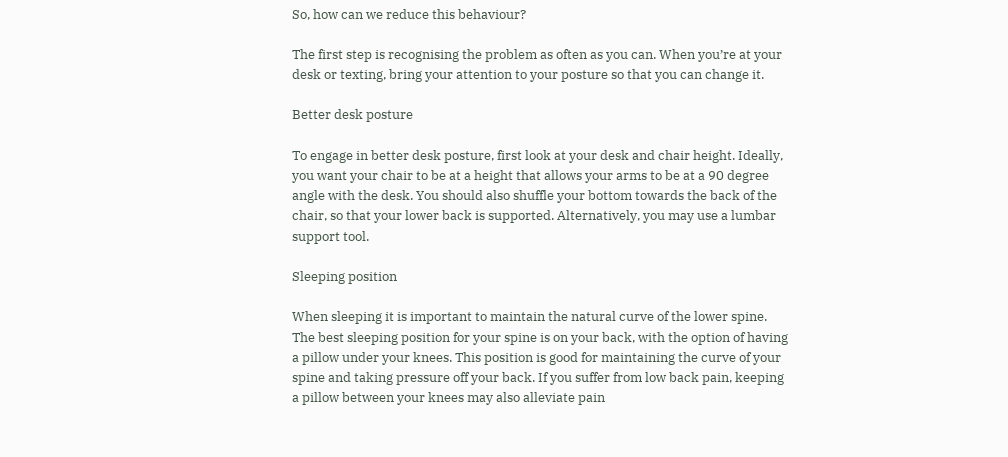So, how can we reduce this behaviour?

The first step is recognising the problem as often as you can. When you’re at your desk or texting, bring your attention to your posture so that you can change it.

Better desk posture

To engage in better desk posture, first look at your desk and chair height. Ideally, you want your chair to be at a height that allows your arms to be at a 90 degree angle with the desk. You should also shuffle your bottom towards the back of the chair, so that your lower back is supported. Alternatively, you may use a lumbar support tool.

Sleeping position

When sleeping it is important to maintain the natural curve of the lower spine. The best sleeping position for your spine is on your back, with the option of having a pillow under your knees. This position is good for maintaining the curve of your spine and taking pressure off your back. If you suffer from low back pain, keeping a pillow between your knees may also alleviate pain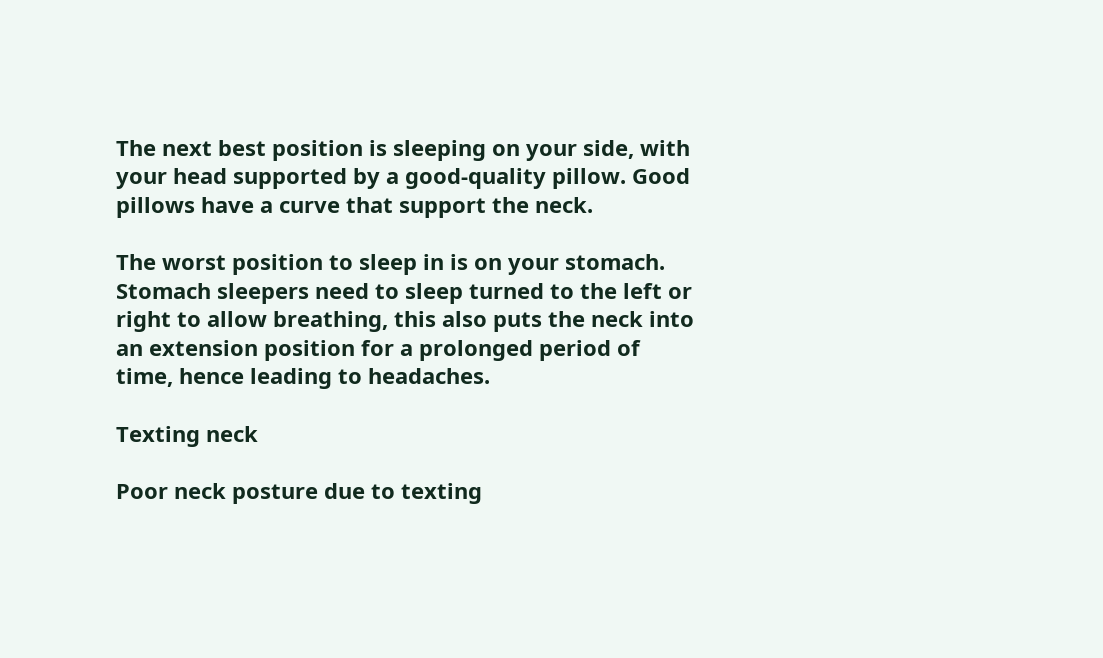The next best position is sleeping on your side, with your head supported by a good-quality pillow. Good pillows have a curve that support the neck.

The worst position to sleep in is on your stomach. Stomach sleepers need to sleep turned to the left or right to allow breathing, this also puts the neck into an extension position for a prolonged period of time, hence leading to headaches.

Texting neck

Poor neck posture due to texting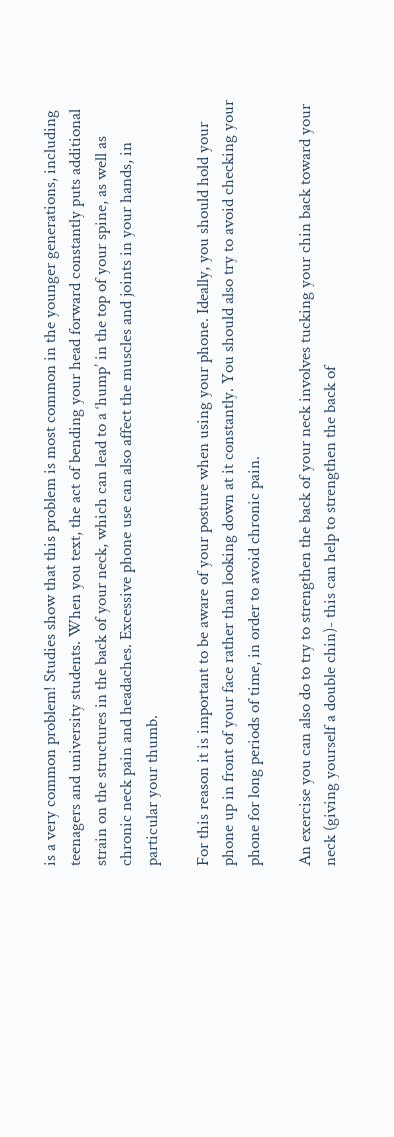is a very common problem! Studies show that this problem is most common in the younger generations, including teenagers and university students. When you text, the act of bending your head forward constantly puts additional strain on the structures in the back of your neck, which can lead to a ‘hump’ in the top of your spine, as well as chronic neck pain and headaches. Excessive phone use can also affect the muscles and joints in your hands, in particular your thumb.

For this reason it is important to be aware of your posture when using your phone. Ideally, you should hold your phone up in front of your face rather than looking down at it constantly. You should also try to avoid checking your phone for long periods of time, in order to avoid chronic pain.

An exercise you can also do to try to strengthen the back of your neck involves tucking your chin back toward your neck (giving yourself a double chin)- this can help to strengthen the back of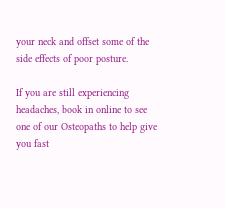your neck and offset some of the side effects of poor posture.

If you are still experiencing headaches, book in online to see one of our Osteopaths to help give you fast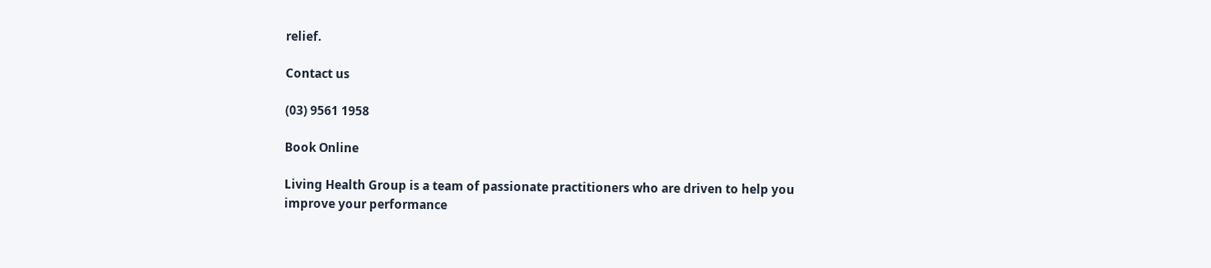relief.

Contact us

(03) 9561 1958

Book Online

Living Health Group is a team of passionate practitioners who are driven to help you improve your performance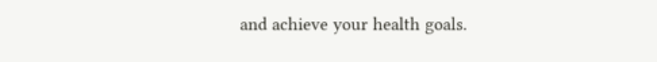and achieve your health goals.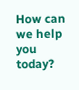How can we help you today?